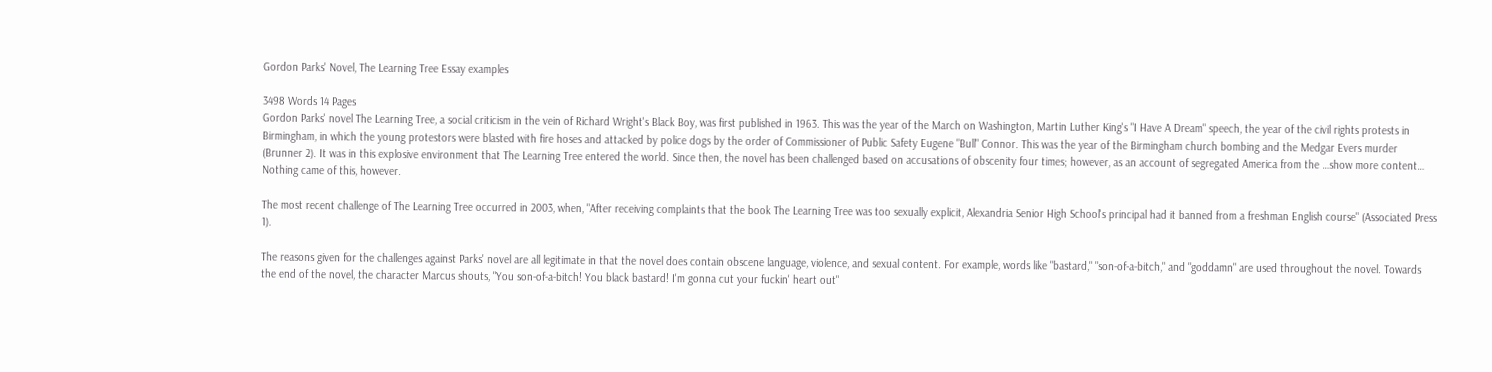Gordon Parks' Novel, The Learning Tree Essay examples

3498 Words 14 Pages
Gordon Parks' novel The Learning Tree, a social criticism in the vein of Richard Wright's Black Boy, was first published in 1963. This was the year of the March on Washington, Martin Luther King's "I Have A Dream" speech, the year of the civil rights protests in Birmingham, in which the young protestors were blasted with fire hoses and attacked by police dogs by the order of Commissioner of Public Safety Eugene "Bull" Connor. This was the year of the Birmingham church bombing and the Medgar Evers murder (Brunner 2). It was in this explosive environment that The Learning Tree entered the world. Since then, the novel has been challenged based on accusations of obscenity four times; however, as an account of segregated America from the …show more content…
Nothing came of this, however.

The most recent challenge of The Learning Tree occurred in 2003, when, "After receiving complaints that the book The Learning Tree was too sexually explicit, Alexandria Senior High School's principal had it banned from a freshman English course" (Associated Press 1).

The reasons given for the challenges against Parks' novel are all legitimate in that the novel does contain obscene language, violence, and sexual content. For example, words like "bastard," "son-of-a-bitch," and "goddamn" are used throughout the novel. Towards the end of the novel, the character Marcus shouts, "You son-of-a-bitch! You black bastard! I'm gonna cut your fuckin' heart out"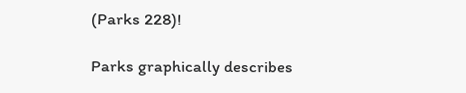(Parks 228)!

Parks graphically describes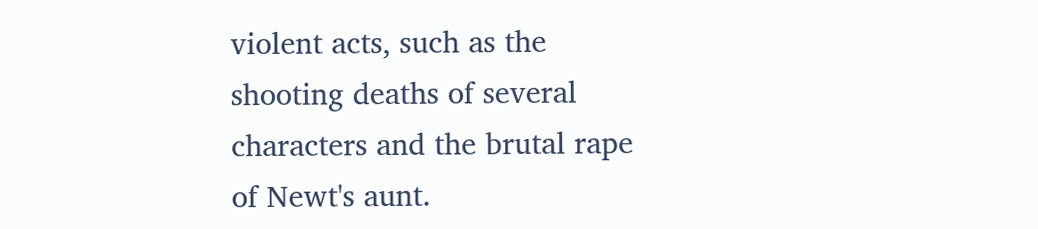violent acts, such as the shooting deaths of several characters and the brutal rape of Newt's aunt.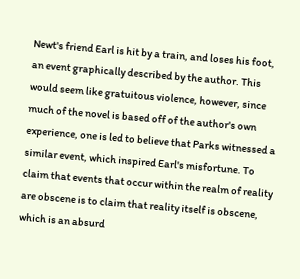Newt's friend Earl is hit by a train, and loses his foot, an event graphically described by the author. This would seem like gratuitous violence, however, since much of the novel is based off of the author's own experience, one is led to believe that Parks witnessed a similar event, which inspired Earl's misfortune. To claim that events that occur within the realm of reality are obscene is to claim that reality itself is obscene, which is an absurd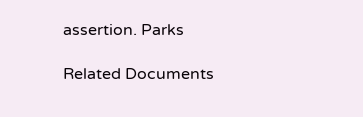assertion. Parks

Related Documents